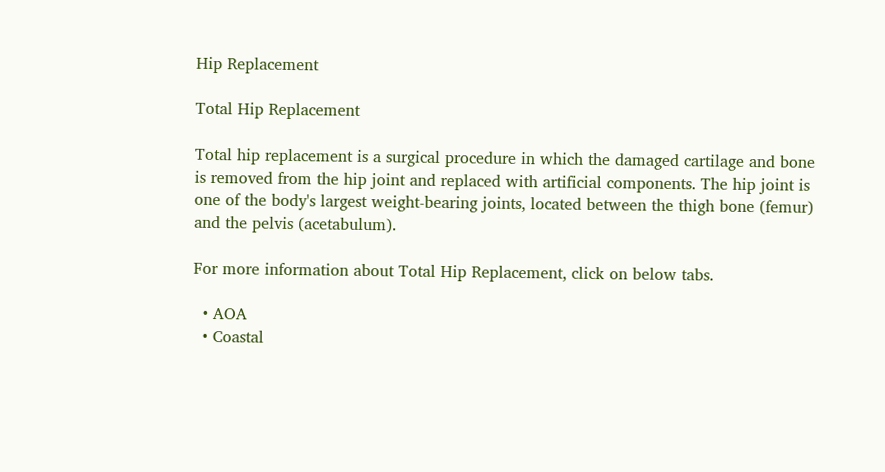Hip Replacement

Total Hip Replacement

Total hip replacement is a surgical procedure in which the damaged cartilage and bone is removed from the hip joint and replaced with artificial components. The hip joint is one of the body's largest weight-bearing joints, located between the thigh bone (femur) and the pelvis (acetabulum).

For more information about Total Hip Replacement, click on below tabs.

  • AOA
  • Coastal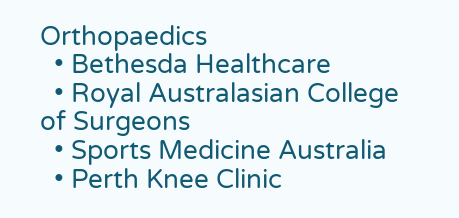Orthopaedics
  • Bethesda Healthcare
  • Royal Australasian College of Surgeons
  • Sports Medicine Australia
  • Perth Knee Clinic